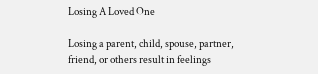Losing A Loved One

Losing a parent, child, spouse, partner, friend, or others result in feelings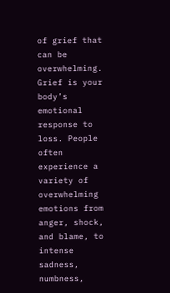of grief that can be overwhelming. Grief is your body’s emotional response to loss. People often experience a variety of overwhelming emotions from anger, shock, and blame, to intense sadness, numbness,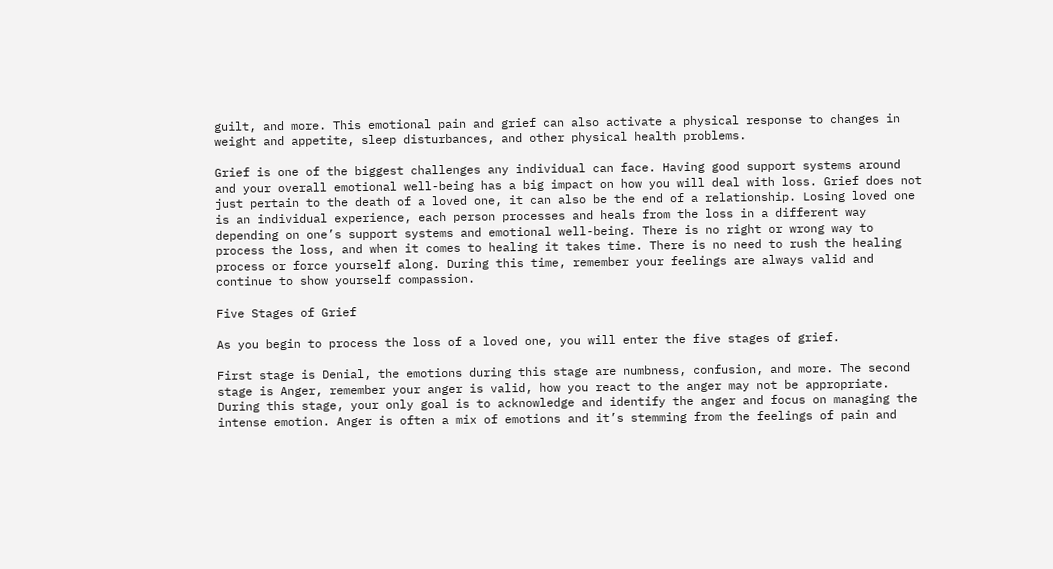guilt, and more. This emotional pain and grief can also activate a physical response to changes in weight and appetite, sleep disturbances, and other physical health problems.

Grief is one of the biggest challenges any individual can face. Having good support systems around and your overall emotional well-being has a big impact on how you will deal with loss. Grief does not just pertain to the death of a loved one, it can also be the end of a relationship. Losing loved one is an individual experience, each person processes and heals from the loss in a different way depending on one’s support systems and emotional well-being. There is no right or wrong way to process the loss, and when it comes to healing it takes time. There is no need to rush the healing process or force yourself along. During this time, remember your feelings are always valid and continue to show yourself compassion.

Five Stages of Grief

As you begin to process the loss of a loved one, you will enter the five stages of grief.

First stage is Denial, the emotions during this stage are numbness, confusion, and more. The second stage is Anger, remember your anger is valid, how you react to the anger may not be appropriate. During this stage, your only goal is to acknowledge and identify the anger and focus on managing the intense emotion. Anger is often a mix of emotions and it’s stemming from the feelings of pain and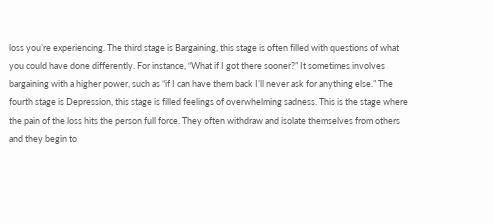loss you’re experiencing. The third stage is Bargaining, this stage is often filled with questions of what you could have done differently. For instance, “What if I got there sooner?” It sometimes involves bargaining with a higher power, such as “if I can have them back I’ll never ask for anything else.” The fourth stage is Depression, this stage is filled feelings of overwhelming sadness. This is the stage where the pain of the loss hits the person full force. They often withdraw and isolate themselves from others and they begin to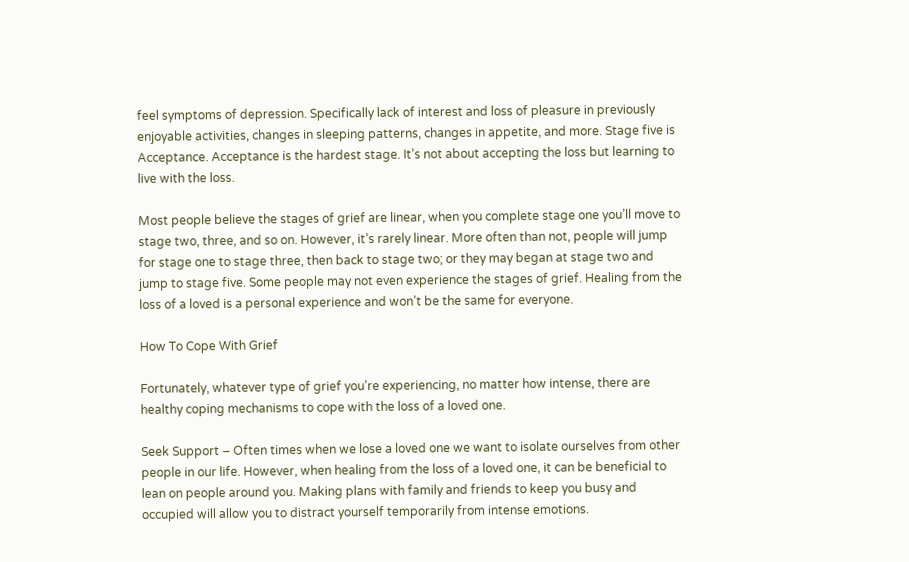feel symptoms of depression. Specifically lack of interest and loss of pleasure in previously enjoyable activities, changes in sleeping patterns, changes in appetite, and more. Stage five is Acceptance. Acceptance is the hardest stage. It’s not about accepting the loss but learning to live with the loss.

Most people believe the stages of grief are linear, when you complete stage one you’ll move to stage two, three, and so on. However, it’s rarely linear. More often than not, people will jump for stage one to stage three, then back to stage two; or they may began at stage two and jump to stage five. Some people may not even experience the stages of grief. Healing from the loss of a loved is a personal experience and won’t be the same for everyone.

How To Cope With Grief

Fortunately, whatever type of grief you’re experiencing, no matter how intense, there are healthy coping mechanisms to cope with the loss of a loved one.

Seek Support – Often times when we lose a loved one we want to isolate ourselves from other people in our life. However, when healing from the loss of a loved one, it can be beneficial to lean on people around you. Making plans with family and friends to keep you busy and occupied will allow you to distract yourself temporarily from intense emotions.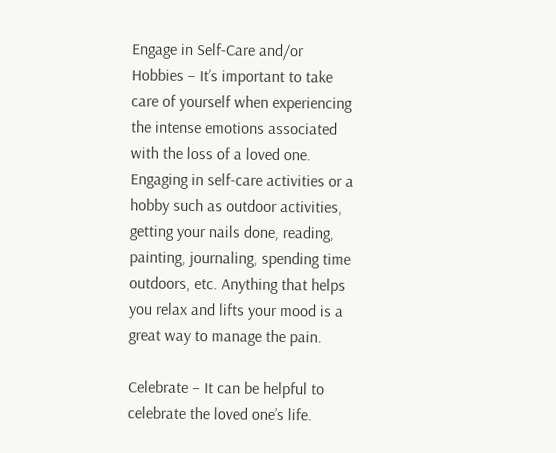Engage in Self-Care and/or Hobbies – It’s important to take care of yourself when experiencing the intense emotions associated with the loss of a loved one. Engaging in self-care activities or a hobby such as outdoor activities, getting your nails done, reading, painting, journaling, spending time outdoors, etc. Anything that helps you relax and lifts your mood is a great way to manage the pain.

Celebrate – It can be helpful to celebrate the loved one’s life.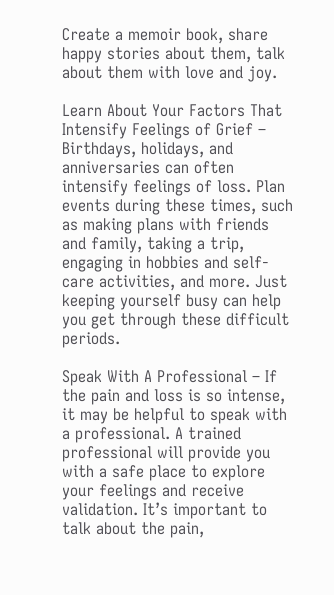Create a memoir book, share happy stories about them, talk about them with love and joy.

Learn About Your Factors That Intensify Feelings of Grief – Birthdays, holidays, and anniversaries can often intensify feelings of loss. Plan events during these times, such as making plans with friends and family, taking a trip, engaging in hobbies and self-care activities, and more. Just keeping yourself busy can help you get through these difficult periods.

Speak With A Professional – If the pain and loss is so intense, it may be helpful to speak with a professional. A trained professional will provide you with a safe place to explore your feelings and receive validation. It’s important to talk about the pain,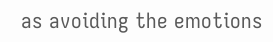as avoiding the emotions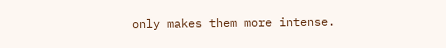only makes them more intense.